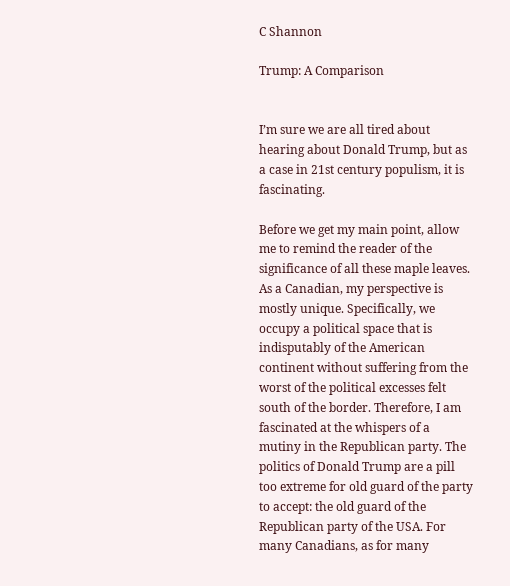C Shannon

Trump: A Comparison


I’m sure we are all tired about hearing about Donald Trump, but as a case in 21st century populism, it is fascinating.

Before we get my main point, allow me to remind the reader of the significance of all these maple leaves. As a Canadian, my perspective is mostly unique. Specifically, we occupy a political space that is indisputably of the American continent without suffering from the worst of the political excesses felt south of the border. Therefore, I am fascinated at the whispers of a mutiny in the Republican party. The politics of Donald Trump are a pill too extreme for old guard of the party to accept: the old guard of the Republican party of the USA. For many Canadians, as for many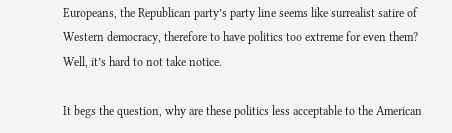Europeans, the Republican party’s party line seems like surrealist satire of Western democracy, therefore to have politics too extreme for even them? Well, it’s hard to not take notice.

It begs the question, why are these politics less acceptable to the American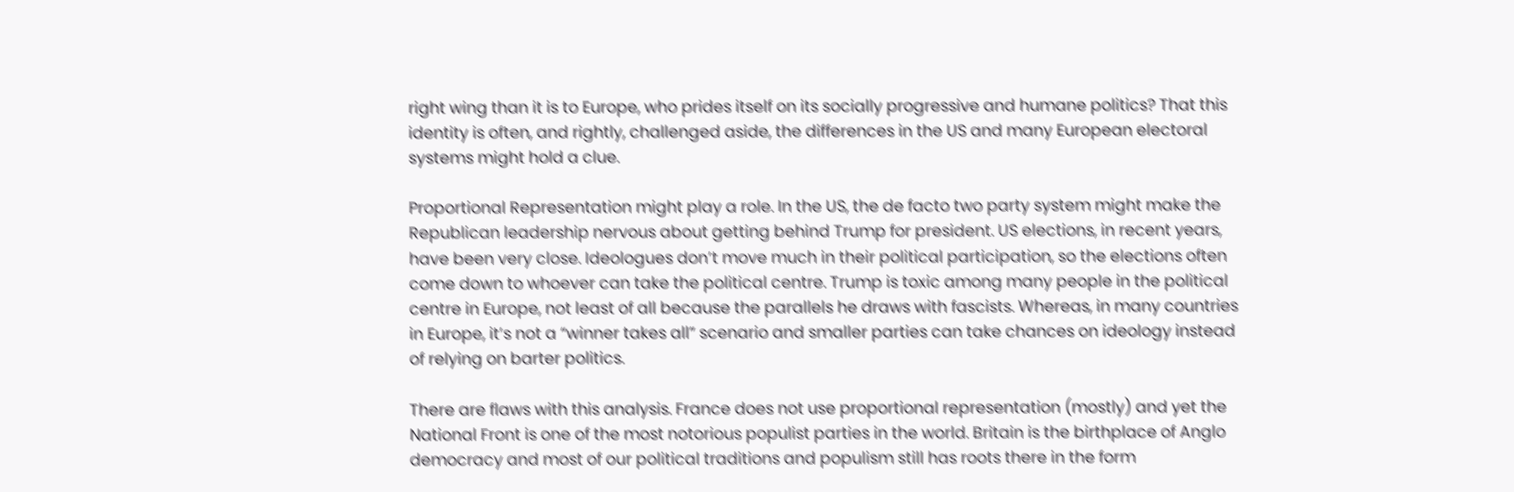right wing than it is to Europe, who prides itself on its socially progressive and humane politics? That this identity is often, and rightly, challenged aside, the differences in the US and many European electoral systems might hold a clue.

Proportional Representation might play a role. In the US, the de facto two party system might make the Republican leadership nervous about getting behind Trump for president. US elections, in recent years, have been very close. Ideologues don’t move much in their political participation, so the elections often come down to whoever can take the political centre. Trump is toxic among many people in the political centre in Europe, not least of all because the parallels he draws with fascists. Whereas, in many countries in Europe, it’s not a “winner takes all” scenario and smaller parties can take chances on ideology instead of relying on barter politics.

There are flaws with this analysis. France does not use proportional representation (mostly) and yet the National Front is one of the most notorious populist parties in the world. Britain is the birthplace of Anglo democracy and most of our political traditions and populism still has roots there in the form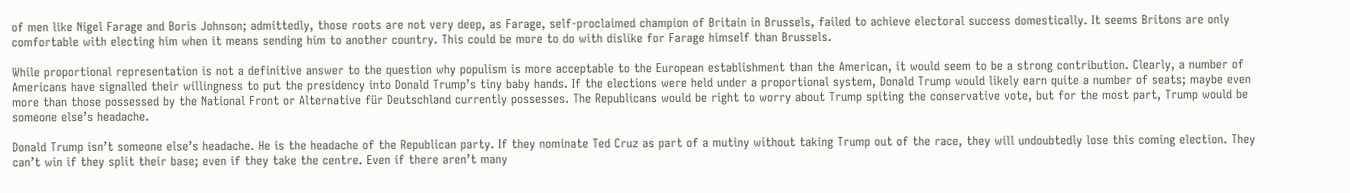of men like Nigel Farage and Boris Johnson; admittedly, those roots are not very deep, as Farage, self-proclaimed champion of Britain in Brussels, failed to achieve electoral success domestically. It seems Britons are only comfortable with electing him when it means sending him to another country. This could be more to do with dislike for Farage himself than Brussels.

While proportional representation is not a definitive answer to the question why populism is more acceptable to the European establishment than the American, it would seem to be a strong contribution. Clearly, a number of Americans have signalled their willingness to put the presidency into Donald Trump’s tiny baby hands. If the elections were held under a proportional system, Donald Trump would likely earn quite a number of seats; maybe even more than those possessed by the National Front or Alternative für Deutschland currently possesses. The Republicans would be right to worry about Trump spiting the conservative vote, but for the most part, Trump would be someone else’s headache.

Donald Trump isn’t someone else’s headache. He is the headache of the Republican party. If they nominate Ted Cruz as part of a mutiny without taking Trump out of the race, they will undoubtedly lose this coming election. They can’t win if they split their base; even if they take the centre. Even if there aren’t many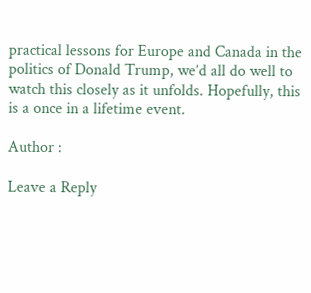practical lessons for Europe and Canada in the politics of Donald Trump, we’d all do well to watch this closely as it unfolds. Hopefully, this is a once in a lifetime event.

Author :

Leave a Reply